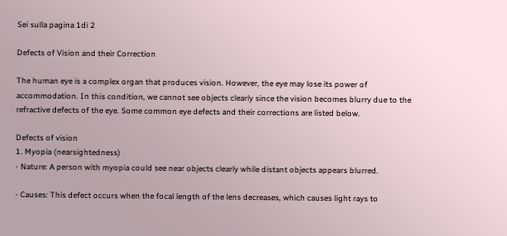Sei sulla pagina 1di 2

Defects of Vision and their Correction

The human eye is a complex organ that produces vision. However, the eye may lose its power of
accommodation. In this condition, we cannot see objects clearly since the vision becomes blurry due to the
refractive defects of the eye. Some common eye defects and their corrections are listed below.

Defects of vision
1. Myopia (nearsightedness)
- Nature: A person with myopia could see near objects clearly while distant objects appears blurred.

- Causes: This defect occurs when the focal length of the lens decreases, which causes light rays to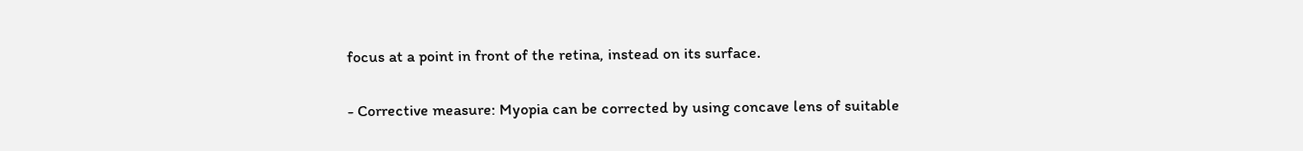focus at a point in front of the retina, instead on its surface.

- Corrective measure: Myopia can be corrected by using concave lens of suitable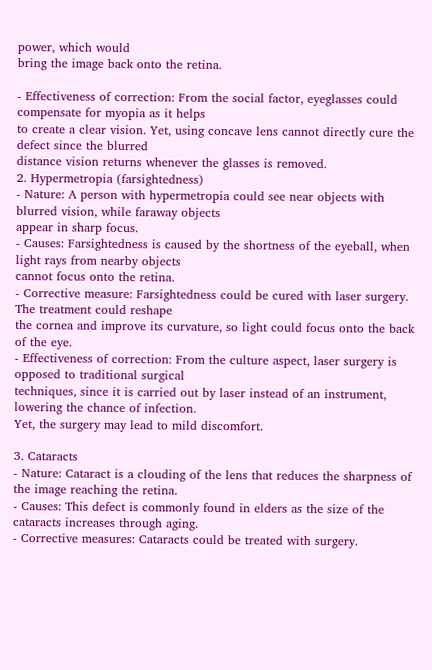power, which would
bring the image back onto the retina.

- Effectiveness of correction: From the social factor, eyeglasses could compensate for myopia as it helps
to create a clear vision. Yet, using concave lens cannot directly cure the defect since the blurred
distance vision returns whenever the glasses is removed.
2. Hypermetropia (farsightedness)
- Nature: A person with hypermetropia could see near objects with blurred vision, while faraway objects
appear in sharp focus.
- Causes: Farsightedness is caused by the shortness of the eyeball, when light rays from nearby objects
cannot focus onto the retina.
- Corrective measure: Farsightedness could be cured with laser surgery. The treatment could reshape
the cornea and improve its curvature, so light could focus onto the back of the eye.
- Effectiveness of correction: From the culture aspect, laser surgery is opposed to traditional surgical
techniques, since it is carried out by laser instead of an instrument, lowering the chance of infection.
Yet, the surgery may lead to mild discomfort.

3. Cataracts
- Nature: Cataract is a clouding of the lens that reduces the sharpness of the image reaching the retina.
- Causes: This defect is commonly found in elders as the size of the cataracts increases through aging.
- Corrective measures: Cataracts could be treated with surgery.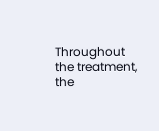Throughout the treatment, the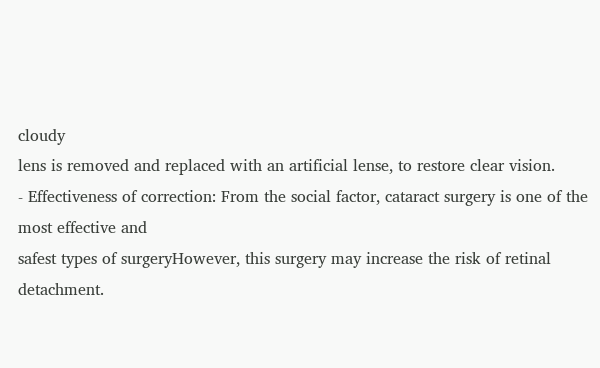cloudy
lens is removed and replaced with an artificial lense, to restore clear vision.
- Effectiveness of correction: From the social factor, cataract surgery is one of the most effective and
safest types of surgeryHowever, this surgery may increase the risk of retinal detachment.